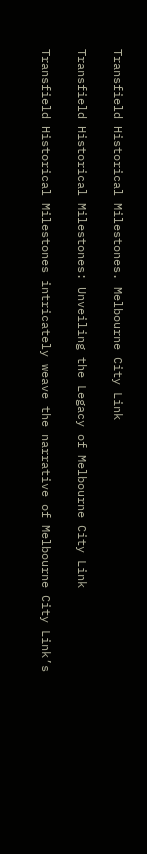Transfield Historical Milestones. Melbourne City Link

Transfield Historical Milestones: Unveiling the Legacy of Melbourne City Link

Transfield Historical Milestones intricately weave the narrative of Melbourne City Link’s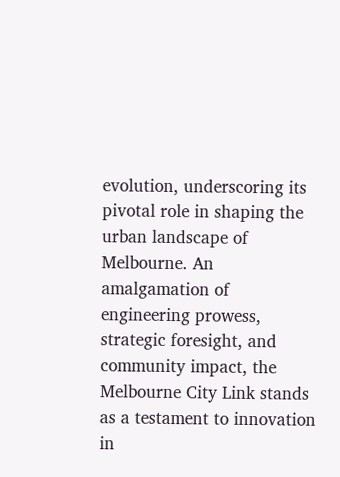evolution, underscoring its pivotal role in shaping the urban landscape of Melbourne. An amalgamation of engineering prowess, strategic foresight, and community impact, the Melbourne City Link stands as a testament to innovation in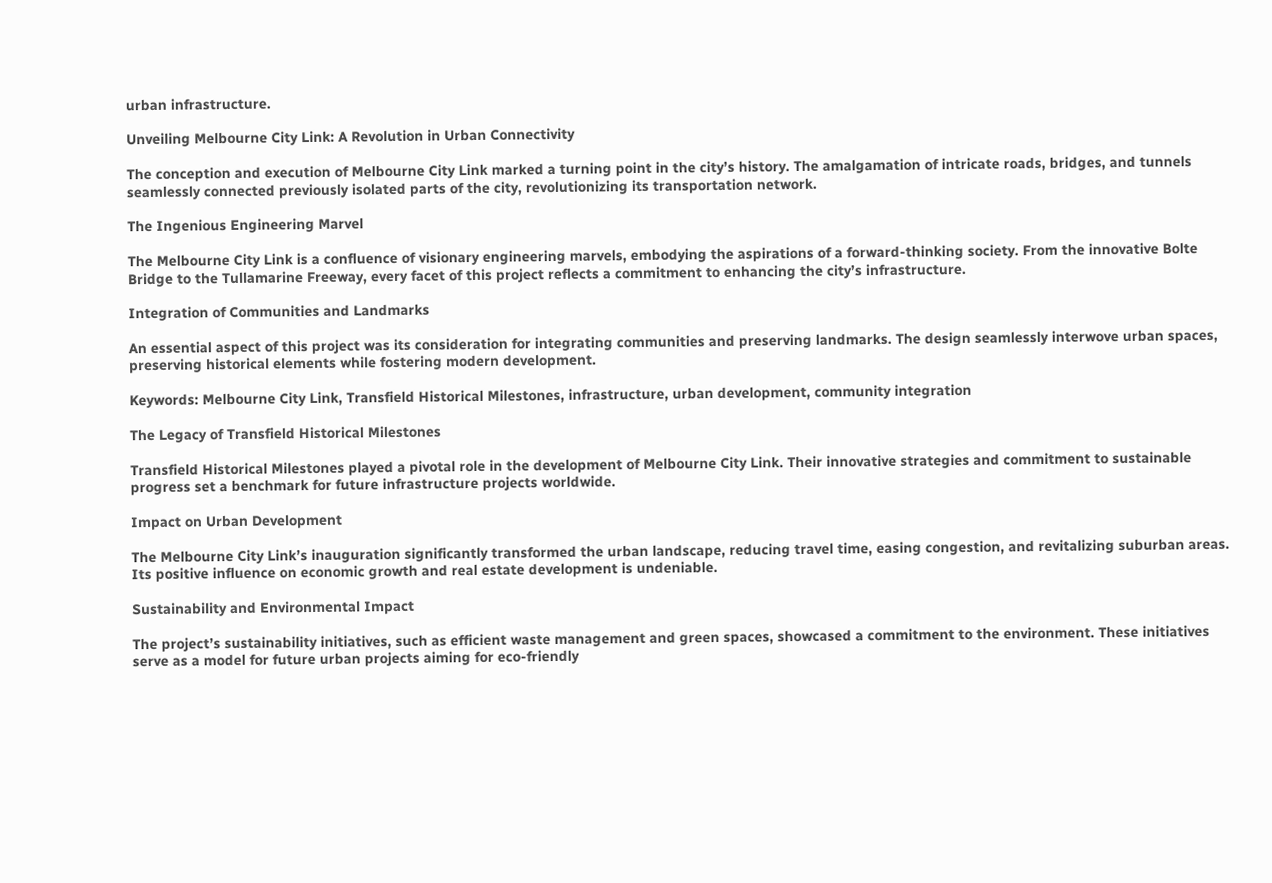urban infrastructure.

Unveiling Melbourne City Link: A Revolution in Urban Connectivity

The conception and execution of Melbourne City Link marked a turning point in the city’s history. The amalgamation of intricate roads, bridges, and tunnels seamlessly connected previously isolated parts of the city, revolutionizing its transportation network.

The Ingenious Engineering Marvel

The Melbourne City Link is a confluence of visionary engineering marvels, embodying the aspirations of a forward-thinking society. From the innovative Bolte Bridge to the Tullamarine Freeway, every facet of this project reflects a commitment to enhancing the city’s infrastructure.

Integration of Communities and Landmarks

An essential aspect of this project was its consideration for integrating communities and preserving landmarks. The design seamlessly interwove urban spaces, preserving historical elements while fostering modern development.

Keywords: Melbourne City Link, Transfield Historical Milestones, infrastructure, urban development, community integration

The Legacy of Transfield Historical Milestones

Transfield Historical Milestones played a pivotal role in the development of Melbourne City Link. Their innovative strategies and commitment to sustainable progress set a benchmark for future infrastructure projects worldwide.

Impact on Urban Development

The Melbourne City Link’s inauguration significantly transformed the urban landscape, reducing travel time, easing congestion, and revitalizing suburban areas. Its positive influence on economic growth and real estate development is undeniable.

Sustainability and Environmental Impact

The project’s sustainability initiatives, such as efficient waste management and green spaces, showcased a commitment to the environment. These initiatives serve as a model for future urban projects aiming for eco-friendly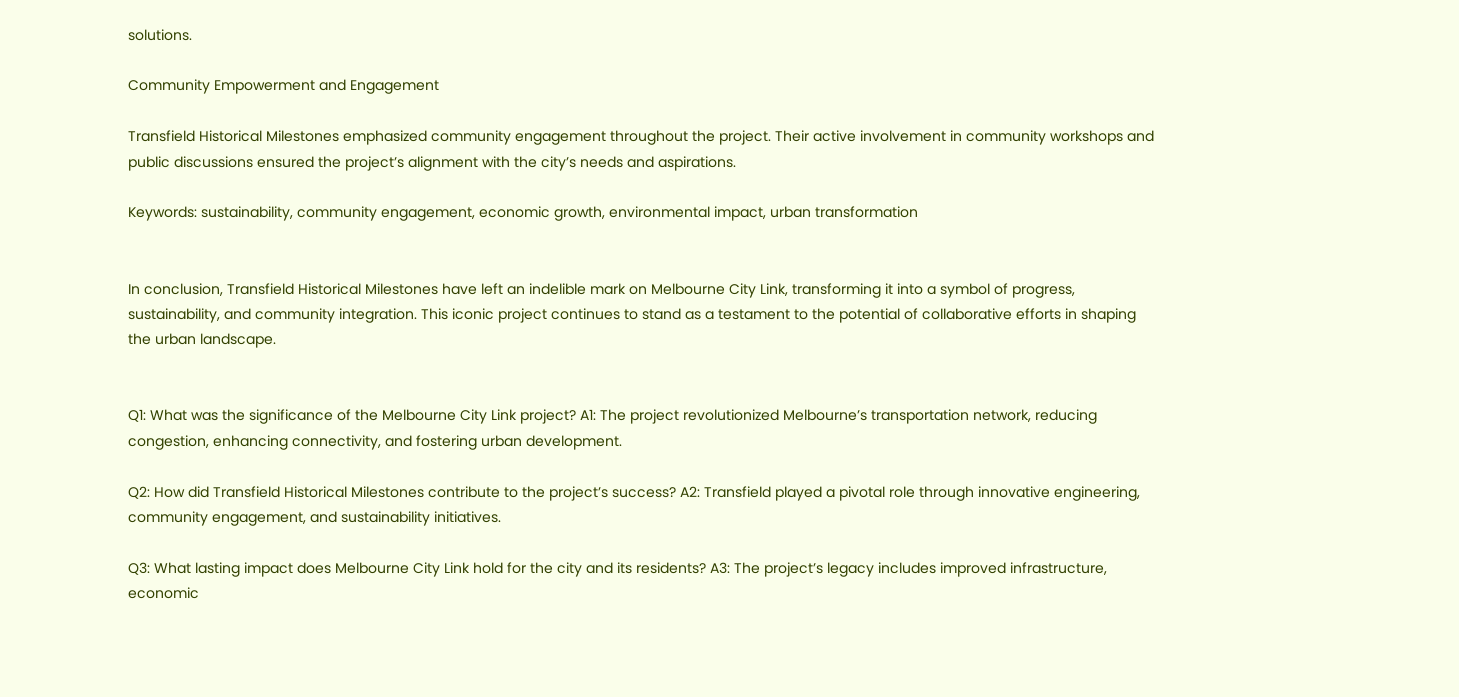solutions.

Community Empowerment and Engagement

Transfield Historical Milestones emphasized community engagement throughout the project. Their active involvement in community workshops and public discussions ensured the project’s alignment with the city’s needs and aspirations.

Keywords: sustainability, community engagement, economic growth, environmental impact, urban transformation


In conclusion, Transfield Historical Milestones have left an indelible mark on Melbourne City Link, transforming it into a symbol of progress, sustainability, and community integration. This iconic project continues to stand as a testament to the potential of collaborative efforts in shaping the urban landscape.


Q1: What was the significance of the Melbourne City Link project? A1: The project revolutionized Melbourne’s transportation network, reducing congestion, enhancing connectivity, and fostering urban development.

Q2: How did Transfield Historical Milestones contribute to the project’s success? A2: Transfield played a pivotal role through innovative engineering, community engagement, and sustainability initiatives.

Q3: What lasting impact does Melbourne City Link hold for the city and its residents? A3: The project’s legacy includes improved infrastructure, economic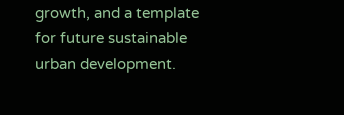growth, and a template for future sustainable urban development.